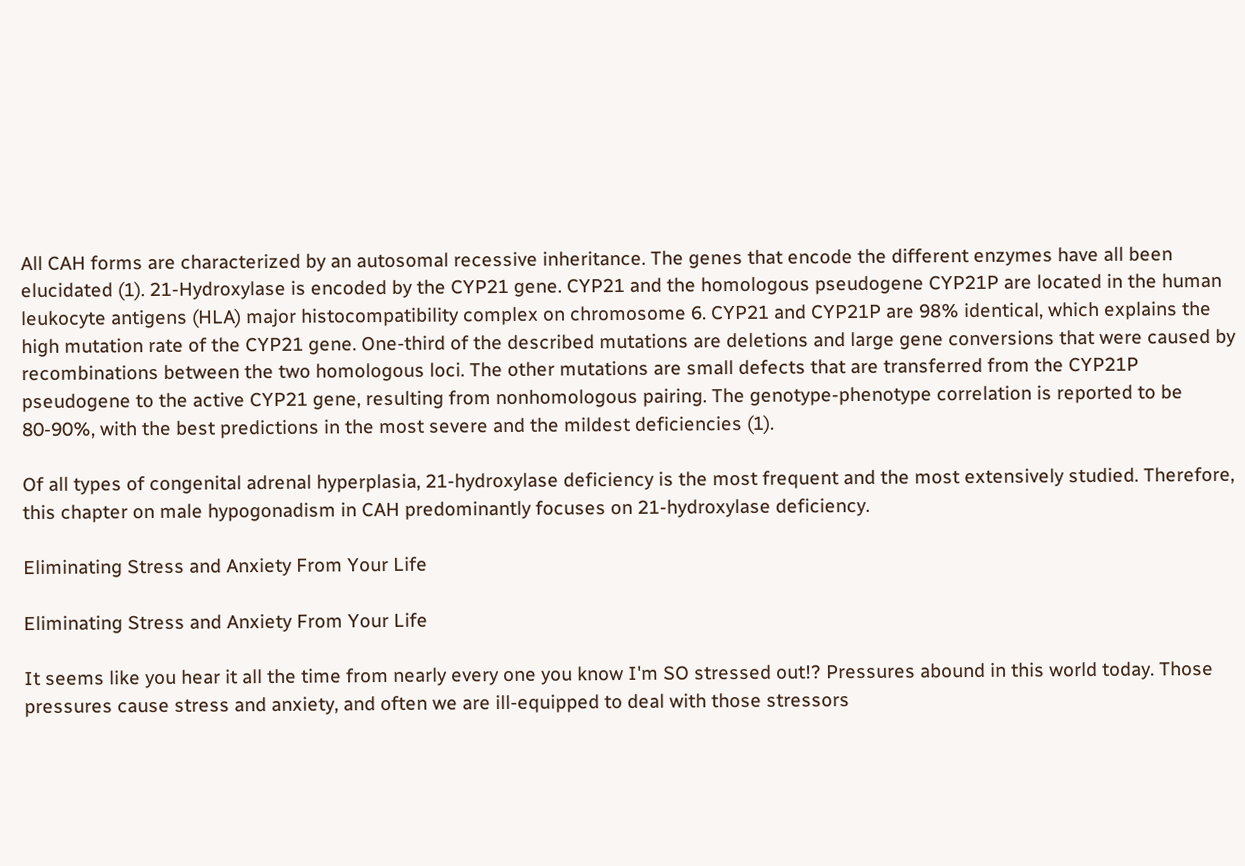All CAH forms are characterized by an autosomal recessive inheritance. The genes that encode the different enzymes have all been elucidated (1). 21-Hydroxylase is encoded by the CYP21 gene. CYP21 and the homologous pseudogene CYP21P are located in the human leukocyte antigens (HLA) major histocompatibility complex on chromosome 6. CYP21 and CYP21P are 98% identical, which explains the high mutation rate of the CYP21 gene. One-third of the described mutations are deletions and large gene conversions that were caused by recombinations between the two homologous loci. The other mutations are small defects that are transferred from the CYP21P pseudogene to the active CYP21 gene, resulting from nonhomologous pairing. The genotype-phenotype correlation is reported to be 80-90%, with the best predictions in the most severe and the mildest deficiencies (1).

Of all types of congenital adrenal hyperplasia, 21-hydroxylase deficiency is the most frequent and the most extensively studied. Therefore, this chapter on male hypogonadism in CAH predominantly focuses on 21-hydroxylase deficiency.

Eliminating Stress and Anxiety From Your Life

Eliminating Stress and Anxiety From Your Life

It seems like you hear it all the time from nearly every one you know I'm SO stressed out!? Pressures abound in this world today. Those pressures cause stress and anxiety, and often we are ill-equipped to deal with those stressors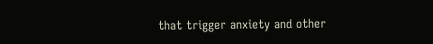that trigger anxiety and other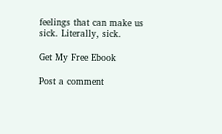feelings that can make us sick. Literally, sick.

Get My Free Ebook

Post a comment